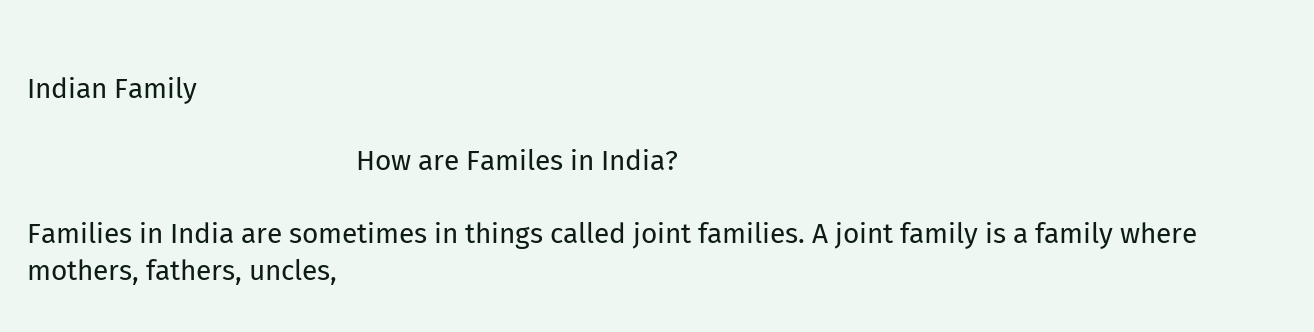Indian Family

                                               How are Familes in India?

Families in India are sometimes in things called joint families. A joint family is a family where mothers, fathers, uncles,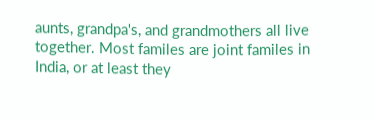aunts, grandpa's, and grandmothers all live together. Most familes are joint familes in India, or at least they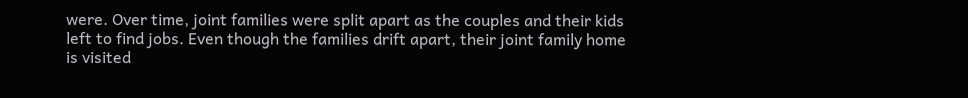were. Over time, joint families were split apart as the couples and their kids left to find jobs. Even though the families drift apart, their joint family home is visited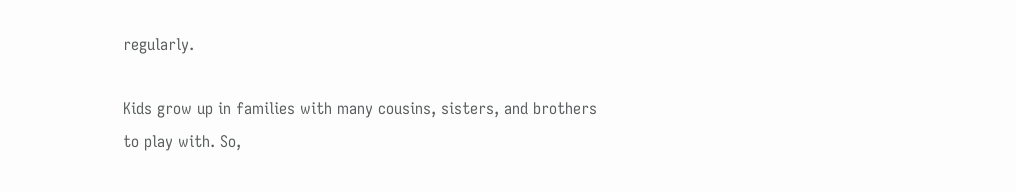regularly.

Kids grow up in families with many cousins, sisters, and brothers to play with. So,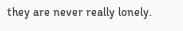they are never really lonely.